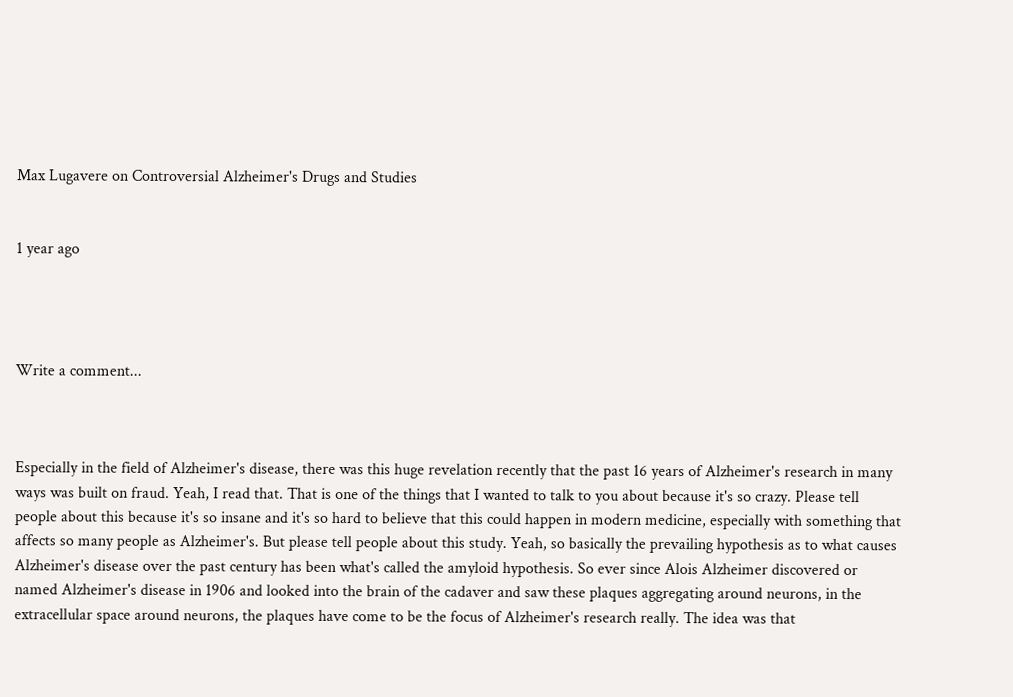Max Lugavere on Controversial Alzheimer's Drugs and Studies


1 year ago




Write a comment...



Especially in the field of Alzheimer's disease, there was this huge revelation recently that the past 16 years of Alzheimer's research in many ways was built on fraud. Yeah, I read that. That is one of the things that I wanted to talk to you about because it's so crazy. Please tell people about this because it's so insane and it's so hard to believe that this could happen in modern medicine, especially with something that affects so many people as Alzheimer's. But please tell people about this study. Yeah, so basically the prevailing hypothesis as to what causes Alzheimer's disease over the past century has been what's called the amyloid hypothesis. So ever since Alois Alzheimer discovered or named Alzheimer's disease in 1906 and looked into the brain of the cadaver and saw these plaques aggregating around neurons, in the extracellular space around neurons, the plaques have come to be the focus of Alzheimer's research really. The idea was that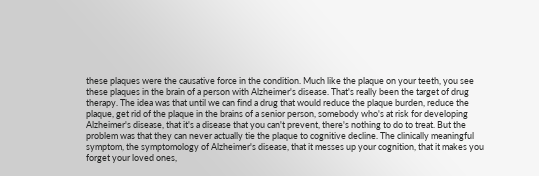these plaques were the causative force in the condition. Much like the plaque on your teeth, you see these plaques in the brain of a person with Alzheimer's disease. That's really been the target of drug therapy. The idea was that until we can find a drug that would reduce the plaque burden, reduce the plaque, get rid of the plaque in the brains of a senior person, somebody who's at risk for developing Alzheimer's disease, that it's a disease that you can't prevent, there's nothing to do to treat. But the problem was that they can never actually tie the plaque to cognitive decline. The clinically meaningful symptom, the symptomology of Alzheimer's disease, that it messes up your cognition, that it makes you forget your loved ones,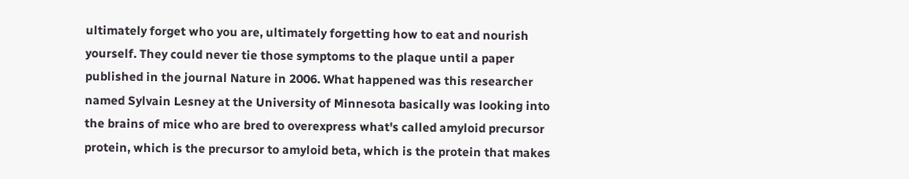ultimately forget who you are, ultimately forgetting how to eat and nourish yourself. They could never tie those symptoms to the plaque until a paper published in the journal Nature in 2006. What happened was this researcher named Sylvain Lesney at the University of Minnesota basically was looking into the brains of mice who are bred to overexpress what's called amyloid precursor protein, which is the precursor to amyloid beta, which is the protein that makes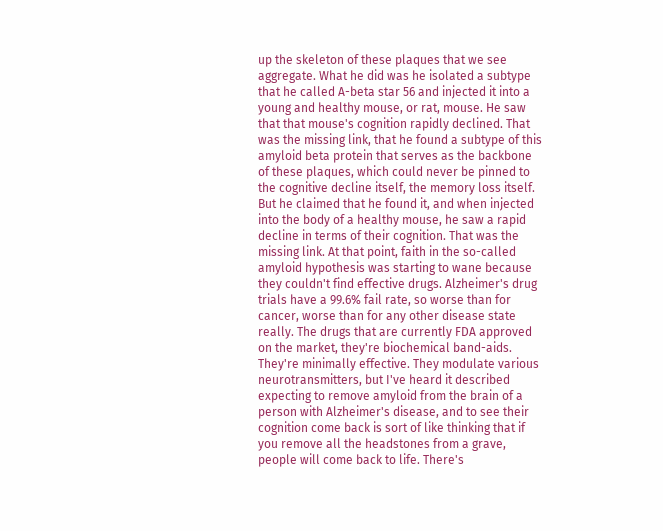up the skeleton of these plaques that we see aggregate. What he did was he isolated a subtype that he called A-beta star 56 and injected it into a young and healthy mouse, or rat, mouse. He saw that that mouse's cognition rapidly declined. That was the missing link, that he found a subtype of this amyloid beta protein that serves as the backbone of these plaques, which could never be pinned to the cognitive decline itself, the memory loss itself. But he claimed that he found it, and when injected into the body of a healthy mouse, he saw a rapid decline in terms of their cognition. That was the missing link. At that point, faith in the so-called amyloid hypothesis was starting to wane because they couldn't find effective drugs. Alzheimer's drug trials have a 99.6% fail rate, so worse than for cancer, worse than for any other disease state really. The drugs that are currently FDA approved on the market, they're biochemical band-aids. They're minimally effective. They modulate various neurotransmitters, but I've heard it described expecting to remove amyloid from the brain of a person with Alzheimer's disease, and to see their cognition come back is sort of like thinking that if you remove all the headstones from a grave, people will come back to life. There's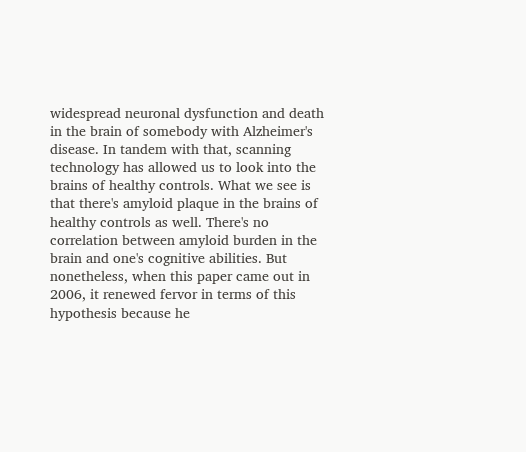widespread neuronal dysfunction and death in the brain of somebody with Alzheimer's disease. In tandem with that, scanning technology has allowed us to look into the brains of healthy controls. What we see is that there's amyloid plaque in the brains of healthy controls as well. There's no correlation between amyloid burden in the brain and one's cognitive abilities. But nonetheless, when this paper came out in 2006, it renewed fervor in terms of this hypothesis because he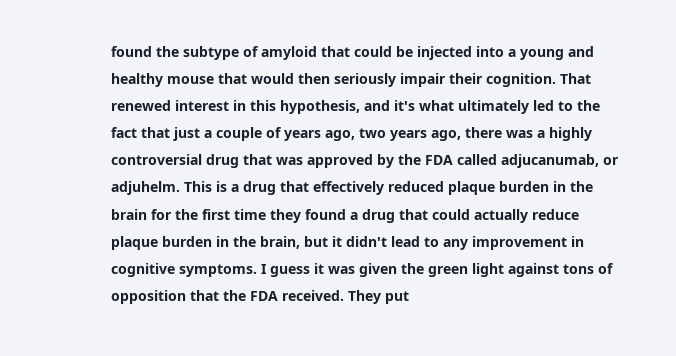found the subtype of amyloid that could be injected into a young and healthy mouse that would then seriously impair their cognition. That renewed interest in this hypothesis, and it's what ultimately led to the fact that just a couple of years ago, two years ago, there was a highly controversial drug that was approved by the FDA called adjucanumab, or adjuhelm. This is a drug that effectively reduced plaque burden in the brain for the first time they found a drug that could actually reduce plaque burden in the brain, but it didn't lead to any improvement in cognitive symptoms. I guess it was given the green light against tons of opposition that the FDA received. They put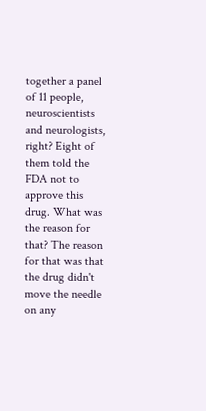together a panel of 11 people, neuroscientists and neurologists, right? Eight of them told the FDA not to approve this drug. What was the reason for that? The reason for that was that the drug didn't move the needle on any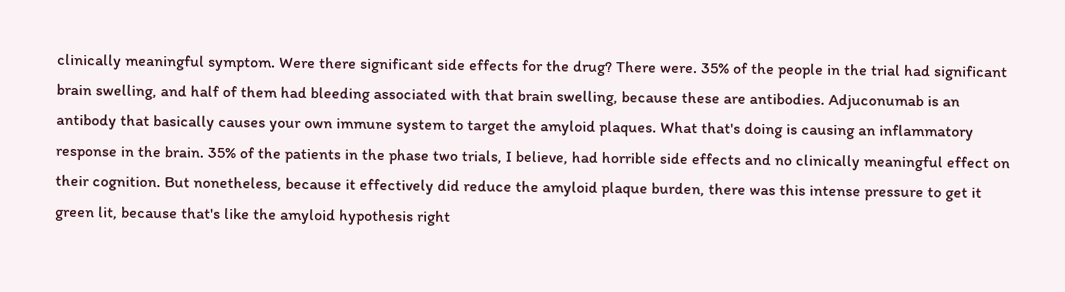clinically meaningful symptom. Were there significant side effects for the drug? There were. 35% of the people in the trial had significant brain swelling, and half of them had bleeding associated with that brain swelling, because these are antibodies. Adjuconumab is an antibody that basically causes your own immune system to target the amyloid plaques. What that's doing is causing an inflammatory response in the brain. 35% of the patients in the phase two trials, I believe, had horrible side effects and no clinically meaningful effect on their cognition. But nonetheless, because it effectively did reduce the amyloid plaque burden, there was this intense pressure to get it green lit, because that's like the amyloid hypothesis right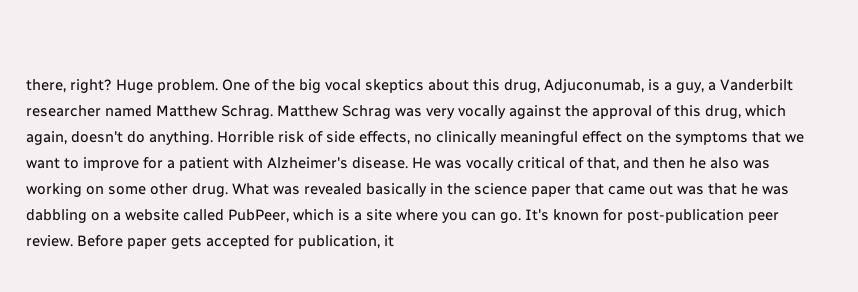there, right? Huge problem. One of the big vocal skeptics about this drug, Adjuconumab, is a guy, a Vanderbilt researcher named Matthew Schrag. Matthew Schrag was very vocally against the approval of this drug, which again, doesn't do anything. Horrible risk of side effects, no clinically meaningful effect on the symptoms that we want to improve for a patient with Alzheimer's disease. He was vocally critical of that, and then he also was working on some other drug. What was revealed basically in the science paper that came out was that he was dabbling on a website called PubPeer, which is a site where you can go. It's known for post-publication peer review. Before paper gets accepted for publication, it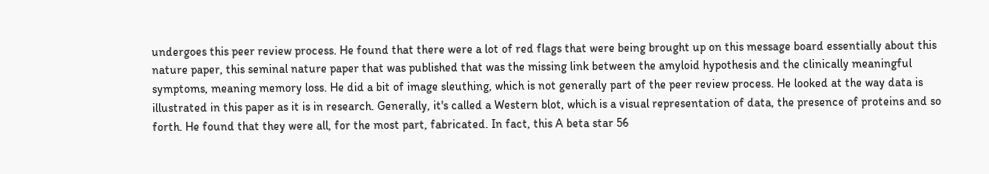undergoes this peer review process. He found that there were a lot of red flags that were being brought up on this message board essentially about this nature paper, this seminal nature paper that was published that was the missing link between the amyloid hypothesis and the clinically meaningful symptoms, meaning memory loss. He did a bit of image sleuthing, which is not generally part of the peer review process. He looked at the way data is illustrated in this paper as it is in research. Generally, it's called a Western blot, which is a visual representation of data, the presence of proteins and so forth. He found that they were all, for the most part, fabricated. In fact, this A beta star 56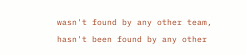wasn't found by any other team, hasn't been found by any other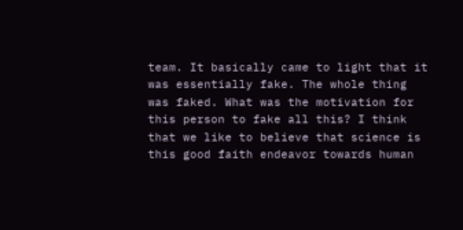team. It basically came to light that it was essentially fake. The whole thing was faked. What was the motivation for this person to fake all this? I think that we like to believe that science is this good faith endeavor towards human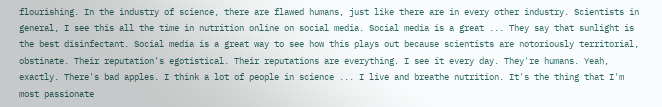flourishing. In the industry of science, there are flawed humans, just like there are in every other industry. Scientists in general, I see this all the time in nutrition online on social media. Social media is a great ... They say that sunlight is the best disinfectant. Social media is a great way to see how this plays out because scientists are notoriously territorial, obstinate. Their reputation's egotistical. Their reputations are everything. I see it every day. They're humans. Yeah, exactly. There's bad apples. I think a lot of people in science ... I live and breathe nutrition. It's the thing that I'm most passionate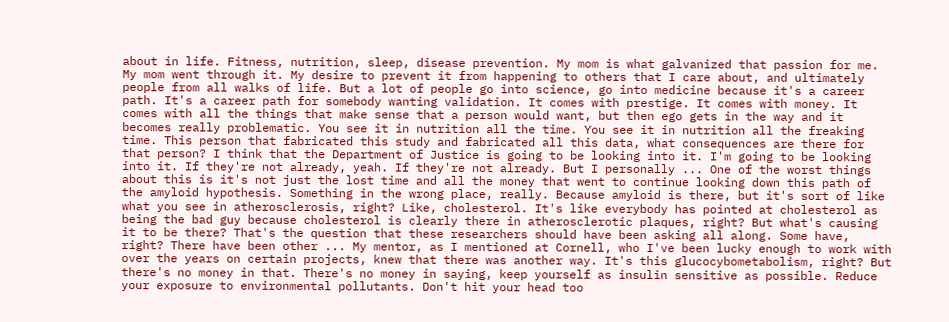about in life. Fitness, nutrition, sleep, disease prevention. My mom is what galvanized that passion for me. My mom went through it. My desire to prevent it from happening to others that I care about, and ultimately people from all walks of life. But a lot of people go into science, go into medicine because it's a career path. It's a career path for somebody wanting validation. It comes with prestige. It comes with money. It comes with all the things that make sense that a person would want, but then ego gets in the way and it becomes really problematic. You see it in nutrition all the time. You see it in nutrition all the freaking time. This person that fabricated this study and fabricated all this data, what consequences are there for that person? I think that the Department of Justice is going to be looking into it. I'm going to be looking into it. If they're not already, yeah. If they're not already. But I personally ... One of the worst things about this is it's not just the lost time and all the money that went to continue looking down this path of the amyloid hypothesis. Something in the wrong place, really. Because amyloid is there, but it's sort of like what you see in atherosclerosis, right? Like, cholesterol. It's like everybody has pointed at cholesterol as being the bad guy because cholesterol is clearly there in atherosclerotic plaques, right? But what's causing it to be there? That's the question that these researchers should have been asking all along. Some have, right? There have been other ... My mentor, as I mentioned at Cornell, who I've been lucky enough to work with over the years on certain projects, knew that there was another way. It's this glucocybometabolism, right? But there's no money in that. There's no money in saying, keep yourself as insulin sensitive as possible. Reduce your exposure to environmental pollutants. Don't hit your head too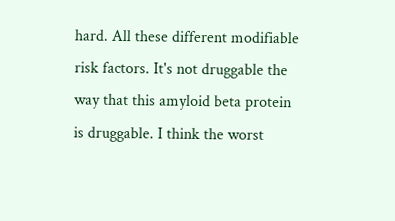hard. All these different modifiable risk factors. It's not druggable the way that this amyloid beta protein is druggable. I think the worst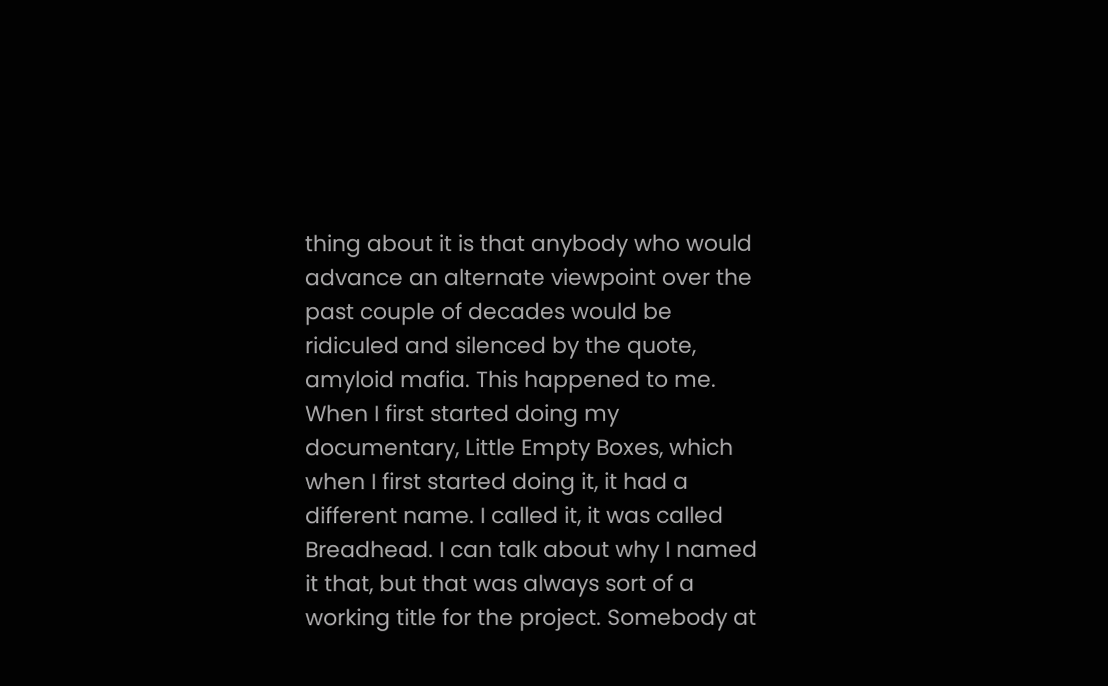thing about it is that anybody who would advance an alternate viewpoint over the past couple of decades would be ridiculed and silenced by the quote, amyloid mafia. This happened to me. When I first started doing my documentary, Little Empty Boxes, which when I first started doing it, it had a different name. I called it, it was called Breadhead. I can talk about why I named it that, but that was always sort of a working title for the project. Somebody at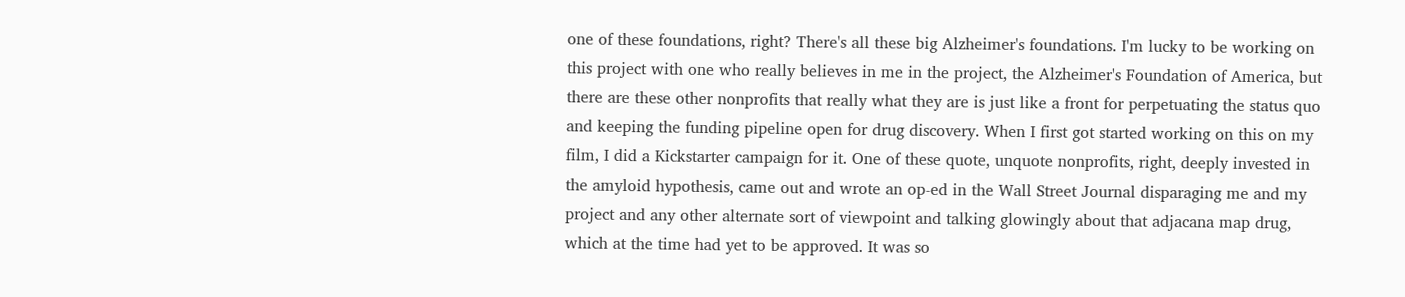one of these foundations, right? There's all these big Alzheimer's foundations. I'm lucky to be working on this project with one who really believes in me in the project, the Alzheimer's Foundation of America, but there are these other nonprofits that really what they are is just like a front for perpetuating the status quo and keeping the funding pipeline open for drug discovery. When I first got started working on this on my film, I did a Kickstarter campaign for it. One of these quote, unquote nonprofits, right, deeply invested in the amyloid hypothesis, came out and wrote an op-ed in the Wall Street Journal disparaging me and my project and any other alternate sort of viewpoint and talking glowingly about that adjacana map drug, which at the time had yet to be approved. It was so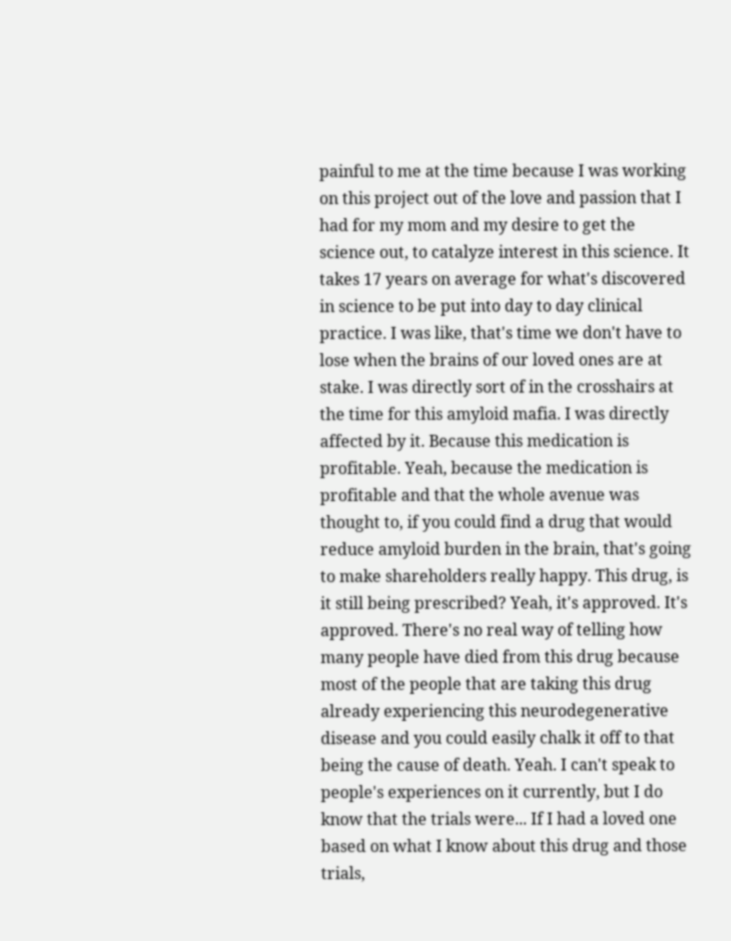painful to me at the time because I was working on this project out of the love and passion that I had for my mom and my desire to get the science out, to catalyze interest in this science. It takes 17 years on average for what's discovered in science to be put into day to day clinical practice. I was like, that's time we don't have to lose when the brains of our loved ones are at stake. I was directly sort of in the crosshairs at the time for this amyloid mafia. I was directly affected by it. Because this medication is profitable. Yeah, because the medication is profitable and that the whole avenue was thought to, if you could find a drug that would reduce amyloid burden in the brain, that's going to make shareholders really happy. This drug, is it still being prescribed? Yeah, it's approved. It's approved. There's no real way of telling how many people have died from this drug because most of the people that are taking this drug already experiencing this neurodegenerative disease and you could easily chalk it off to that being the cause of death. Yeah. I can't speak to people's experiences on it currently, but I do know that the trials were... If I had a loved one based on what I know about this drug and those trials,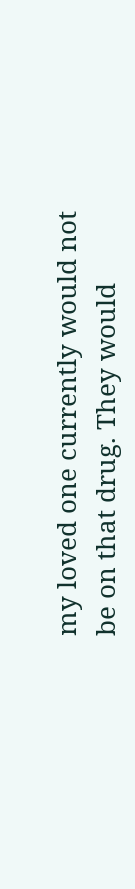my loved one currently would not be on that drug. They would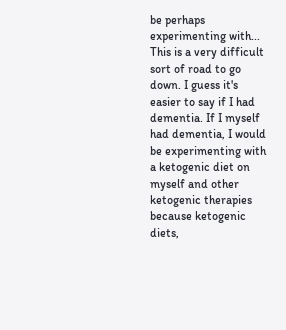be perhaps experimenting with... This is a very difficult sort of road to go down. I guess it's easier to say if I had dementia. If I myself had dementia, I would be experimenting with a ketogenic diet on myself and other ketogenic therapies because ketogenic diets,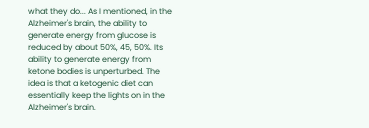what they do... As I mentioned, in the Alzheimer's brain, the ability to generate energy from glucose is reduced by about 50%, 45, 50%. Its ability to generate energy from ketone bodies is unperturbed. The idea is that a ketogenic diet can essentially keep the lights on in the Alzheimer's brain.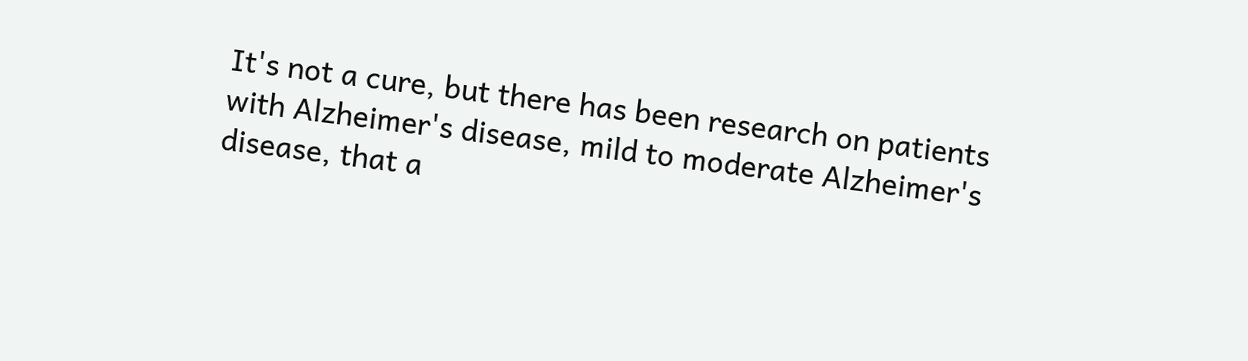It's not a cure, but there has been research on patients with Alzheimer's disease, mild to moderate Alzheimer's disease, that a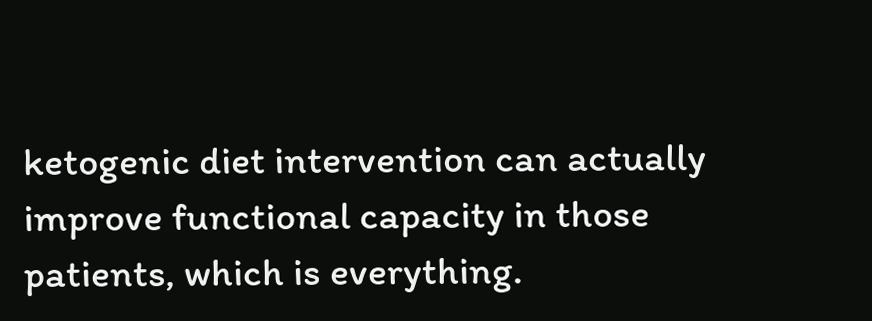ketogenic diet intervention can actually improve functional capacity in those patients, which is everything.